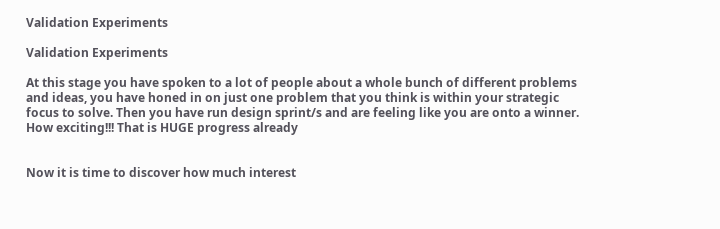Validation Experiments

Validation Experiments

At this stage you have spoken to a lot of people about a whole bunch of different problems and ideas, you have honed in on just one problem that you think is within your strategic focus to solve. Then you have run design sprint/s and are feeling like you are onto a winner. How exciting!!! That is HUGE progress already


Now it is time to discover how much interest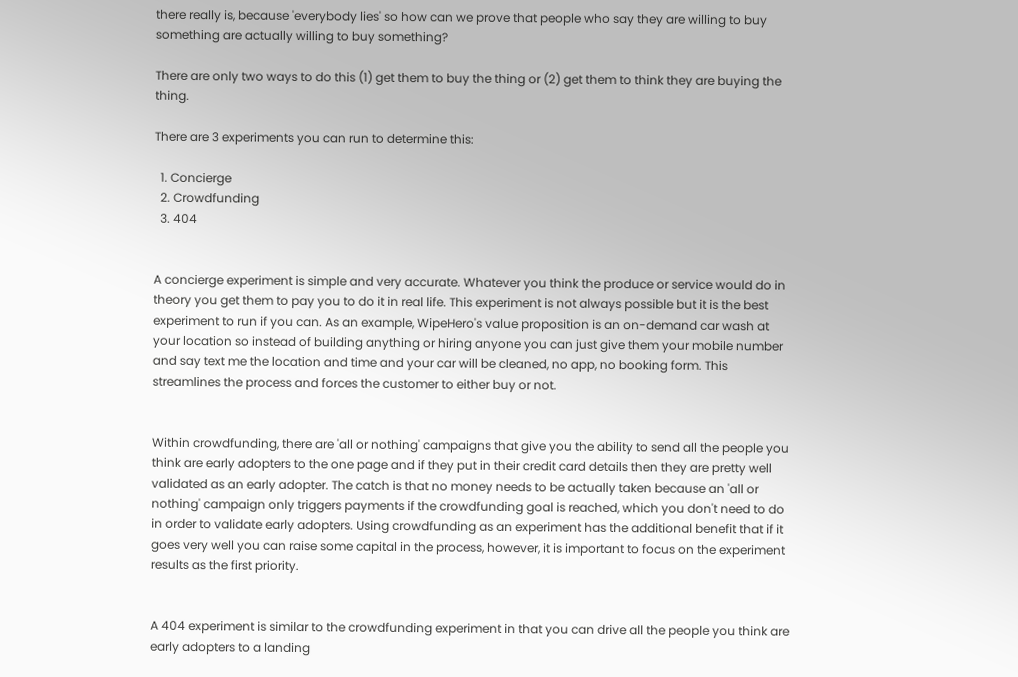there really is, because 'everybody lies' so how can we prove that people who say they are willing to buy something are actually willing to buy something?

There are only two ways to do this (1) get them to buy the thing or (2) get them to think they are buying the thing.

There are 3 experiments you can run to determine this:

  1. Concierge
  2. Crowdfunding
  3. 404


A concierge experiment is simple and very accurate. Whatever you think the produce or service would do in theory you get them to pay you to do it in real life. This experiment is not always possible but it is the best experiment to run if you can. As an example, WipeHero's value proposition is an on-demand car wash at your location so instead of building anything or hiring anyone you can just give them your mobile number and say text me the location and time and your car will be cleaned, no app, no booking form. This streamlines the process and forces the customer to either buy or not.


Within crowdfunding, there are 'all or nothing' campaigns that give you the ability to send all the people you think are early adopters to the one page and if they put in their credit card details then they are pretty well validated as an early adopter. The catch is that no money needs to be actually taken because an 'all or nothing' campaign only triggers payments if the crowdfunding goal is reached, which you don't need to do in order to validate early adopters. Using crowdfunding as an experiment has the additional benefit that if it goes very well you can raise some capital in the process, however, it is important to focus on the experiment results as the first priority.


A 404 experiment is similar to the crowdfunding experiment in that you can drive all the people you think are early adopters to a landing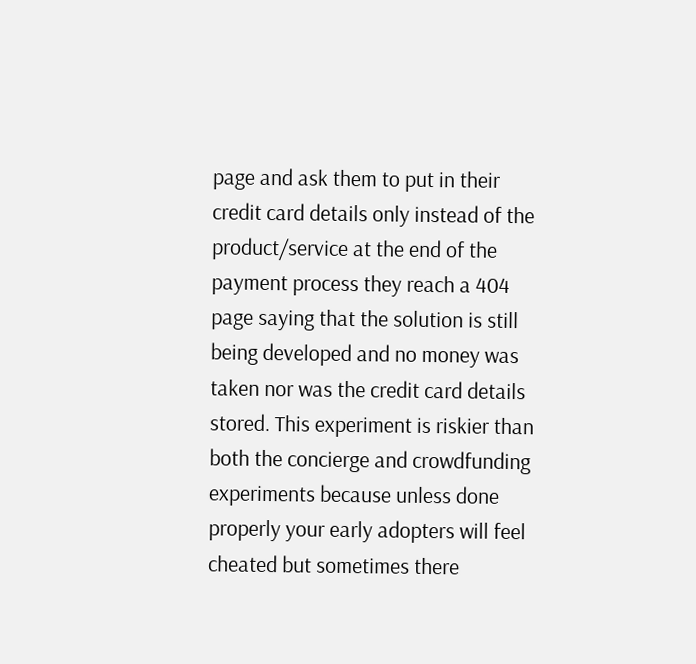page and ask them to put in their credit card details only instead of the product/service at the end of the payment process they reach a 404 page saying that the solution is still being developed and no money was taken nor was the credit card details stored. This experiment is riskier than both the concierge and crowdfunding experiments because unless done properly your early adopters will feel cheated but sometimes there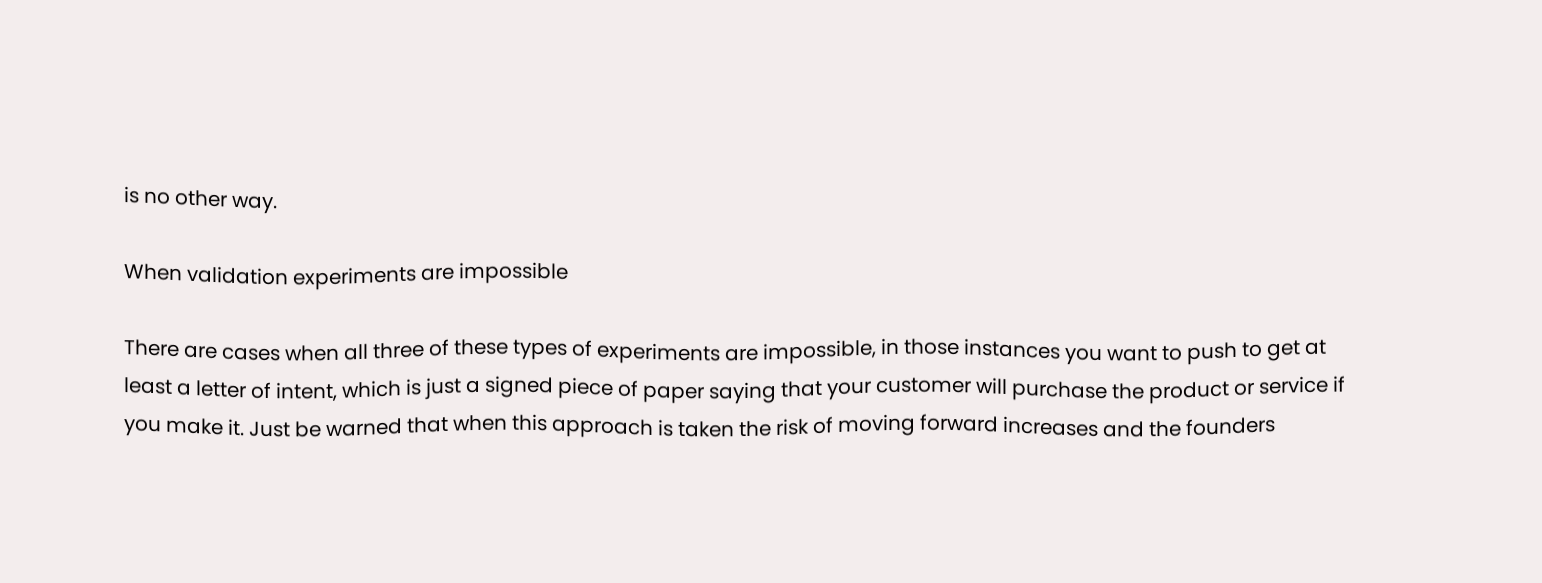is no other way.

When validation experiments are impossible

There are cases when all three of these types of experiments are impossible, in those instances you want to push to get at least a letter of intent, which is just a signed piece of paper saying that your customer will purchase the product or service if you make it. Just be warned that when this approach is taken the risk of moving forward increases and the founders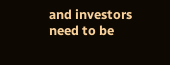and investors need to be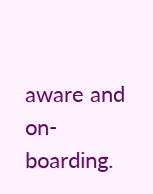aware and on-boarding.